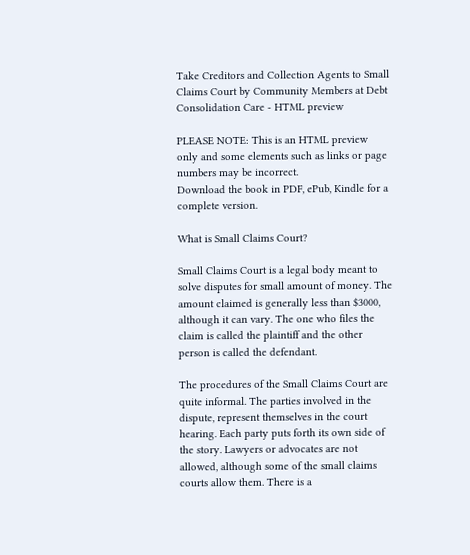Take Creditors and Collection Agents to Small Claims Court by Community Members at Debt Consolidation Care - HTML preview

PLEASE NOTE: This is an HTML preview only and some elements such as links or page numbers may be incorrect.
Download the book in PDF, ePub, Kindle for a complete version.

What is Small Claims Court?

Small Claims Court is a legal body meant to solve disputes for small amount of money. The amount claimed is generally less than $3000, although it can vary. The one who files the claim is called the plaintiff and the other person is called the defendant.

The procedures of the Small Claims Court are quite informal. The parties involved in the dispute, represent themselves in the court hearing. Each party puts forth its own side of the story. Lawyers or advocates are not allowed, although some of the small claims courts allow them. There is a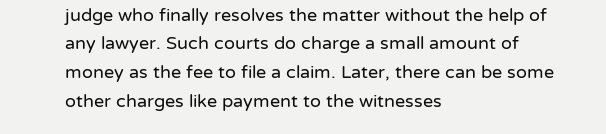judge who finally resolves the matter without the help of any lawyer. Such courts do charge a small amount of money as the fee to file a claim. Later, there can be some other charges like payment to the witnesses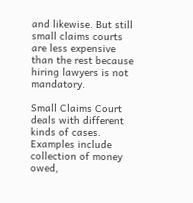and likewise. But still small claims courts are less expensive than the rest because hiring lawyers is not mandatory.

Small Claims Court deals with different kinds of cases. Examples include collection of money owed,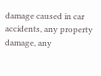damage caused in car accidents, any property damage, any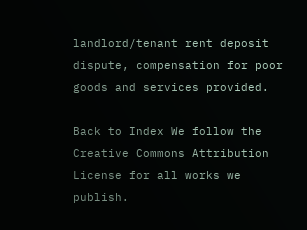landlord/tenant rent deposit dispute, compensation for poor goods and services provided.

Back to Index We follow the Creative Commons Attribution License for all works we publish.